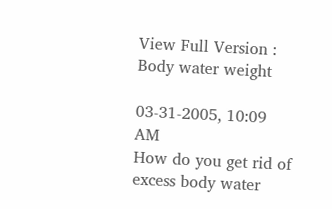View Full Version : Body water weight

03-31-2005, 10:09 AM
How do you get rid of excess body water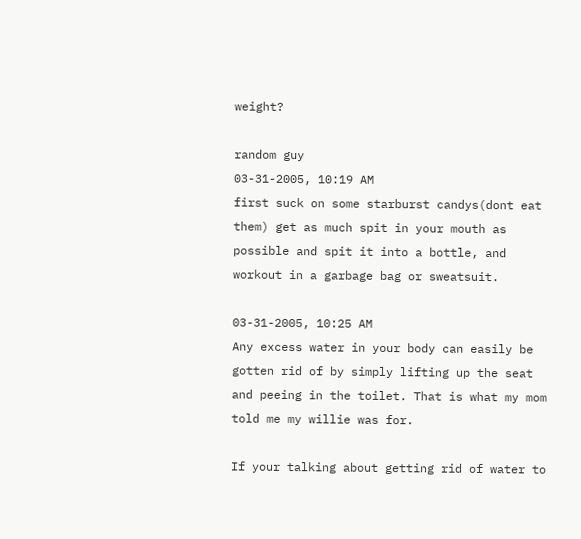weight?

random guy
03-31-2005, 10:19 AM
first suck on some starburst candys(dont eat them) get as much spit in your mouth as possible and spit it into a bottle, and workout in a garbage bag or sweatsuit.

03-31-2005, 10:25 AM
Any excess water in your body can easily be gotten rid of by simply lifting up the seat and peeing in the toilet. That is what my mom told me my willie was for.

If your talking about getting rid of water to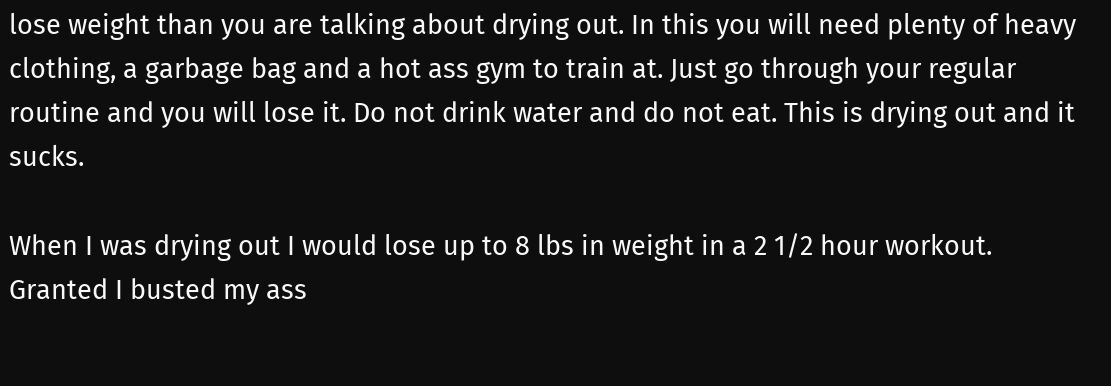lose weight than you are talking about drying out. In this you will need plenty of heavy clothing, a garbage bag and a hot ass gym to train at. Just go through your regular routine and you will lose it. Do not drink water and do not eat. This is drying out and it sucks.

When I was drying out I would lose up to 8 lbs in weight in a 2 1/2 hour workout. Granted I busted my ass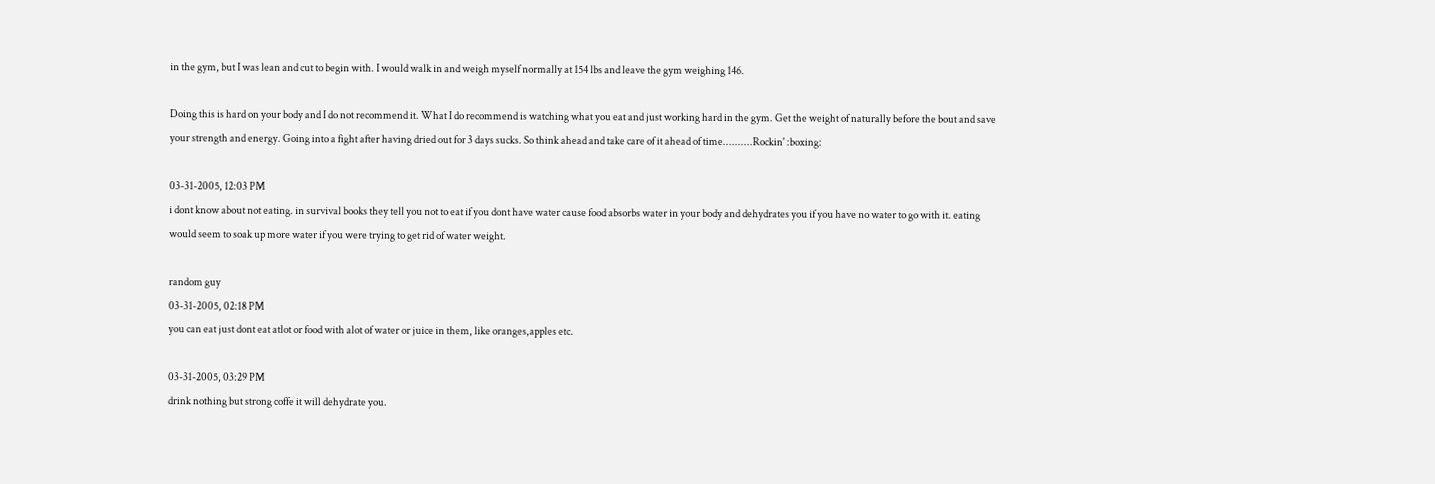in the gym, but I was lean and cut to begin with. I would walk in and weigh myself normally at 154 lbs and leave the gym weighing 146.

Doing this is hard on your body and I do not recommend it. What I do recommend is watching what you eat and just working hard in the gym. Get the weight of naturally before the bout and save your strength and energy. Going into a fight after having dried out for 3 days sucks. So think ahead and take care of it ahead of time..........Rockin' :boxing:

03-31-2005, 12:03 PM
i dont know about not eating. in survival books they tell you not to eat if you dont have water cause food absorbs water in your body and dehydrates you if you have no water to go with it. eating would seem to soak up more water if you were trying to get rid of water weight.

random guy
03-31-2005, 02:18 PM
you can eat just dont eat atlot or food with alot of water or juice in them, like oranges,apples etc.

03-31-2005, 03:29 PM
drink nothing but strong coffe it will dehydrate you.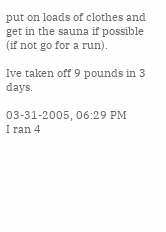put on loads of clothes and get in the sauna if possible (if not go for a run).

Ive taken off 9 pounds in 3 days.

03-31-2005, 06:29 PM
I ran 4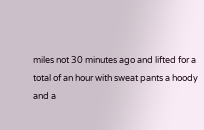miles not 30 minutes ago and lifted for a total of an hour with sweat pants a hoody and a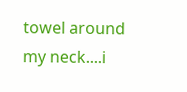towel around my neck....i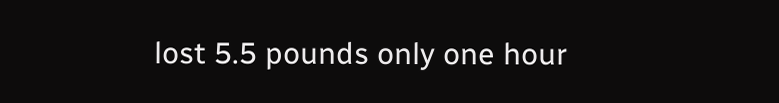lost 5.5 pounds only one hour